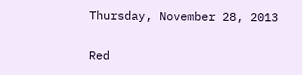Thursday, November 28, 2013

Red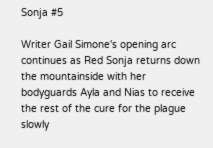Sonja #5

Writer Gail Simone's opening arc continues as Red Sonja returns down the mountainside with her bodyguards Ayla and Nias to receive the rest of the cure for the plague slowly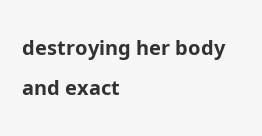destroying her body and exact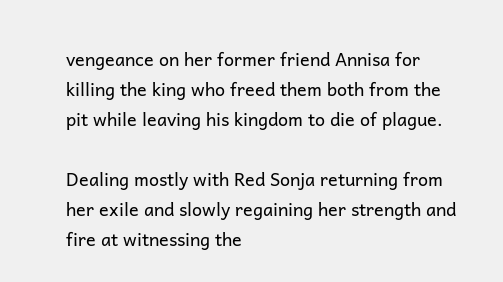vengeance on her former friend Annisa for killing the king who freed them both from the pit while leaving his kingdom to die of plague.

Dealing mostly with Red Sonja returning from her exile and slowly regaining her strength and fire at witnessing the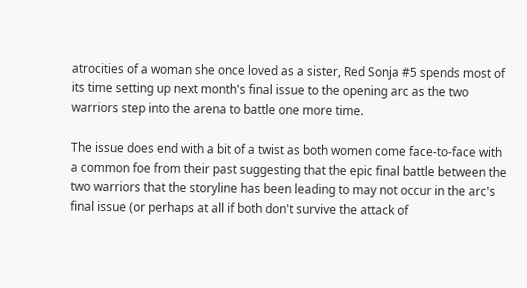atrocities of a woman she once loved as a sister, Red Sonja #5 spends most of its time setting up next month's final issue to the opening arc as the two warriors step into the arena to battle one more time.

The issue does end with a bit of a twist as both women come face-to-face with a common foe from their past suggesting that the epic final battle between the two warriors that the storyline has been leading to may not occur in the arc's final issue (or perhaps at all if both don't survive the attack of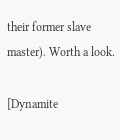their former slave master). Worth a look.

[Dynamite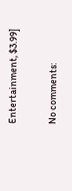Entertainment, $3.99]

No comments: